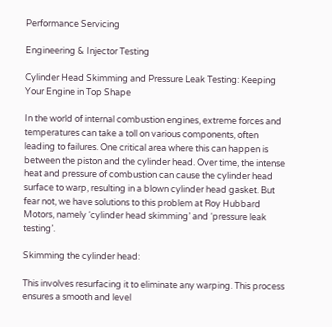Performance Servicing

Engineering & Injector Testing

Cylinder Head Skimming and Pressure Leak Testing: Keeping Your Engine in Top Shape

In the world of internal combustion engines, extreme forces and temperatures can take a toll on various components, often leading to failures. One critical area where this can happen is between the piston and the cylinder head. Over time, the intense heat and pressure of combustion can cause the cylinder head surface to warp, resulting in a blown cylinder head gasket. But fear not, we have solutions to this problem at Roy Hubbard Motors, namely ‘cylinder head skimming’ and ‘pressure leak testing’.

Skimming the cylinder head:

This involves resurfacing it to eliminate any warping. This process ensures a smooth and level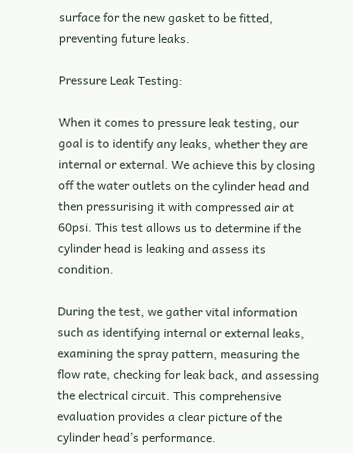surface for the new gasket to be fitted, preventing future leaks.

Pressure Leak Testing:

When it comes to pressure leak testing, our goal is to identify any leaks, whether they are internal or external. We achieve this by closing off the water outlets on the cylinder head and then pressurising it with compressed air at 60psi. This test allows us to determine if the cylinder head is leaking and assess its condition.

During the test, we gather vital information such as identifying internal or external leaks, examining the spray pattern, measuring the flow rate, checking for leak back, and assessing the electrical circuit. This comprehensive evaluation provides a clear picture of the cylinder head’s performance.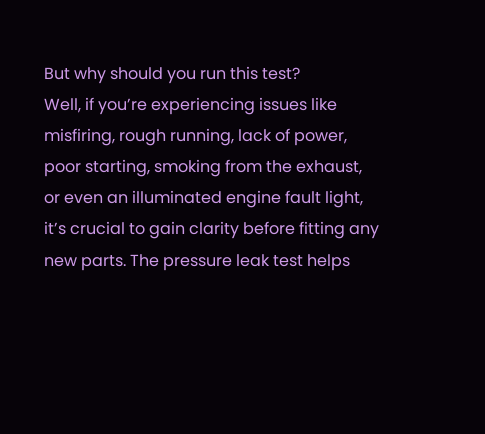But why should you run this test?
Well, if you’re experiencing issues like misfiring, rough running, lack of power, poor starting, smoking from the exhaust, or even an illuminated engine fault light, it’s crucial to gain clarity before fitting any new parts. The pressure leak test helps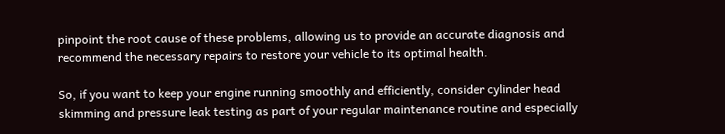pinpoint the root cause of these problems, allowing us to provide an accurate diagnosis and recommend the necessary repairs to restore your vehicle to its optimal health.

So, if you want to keep your engine running smoothly and efficiently, consider cylinder head skimming and pressure leak testing as part of your regular maintenance routine and especially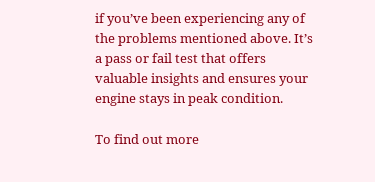if you’ve been experiencing any of the problems mentioned above. It’s a pass or fail test that offers valuable insights and ensures your engine stays in peak condition.

To find out more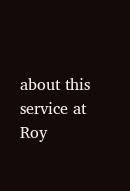about this service at Roy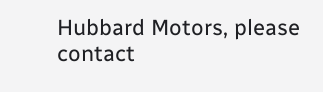Hubbard Motors, please contact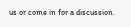us or come in for a discussion.